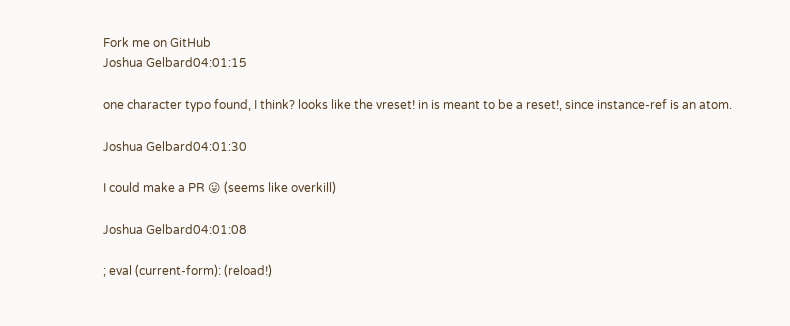Fork me on GitHub
Joshua Gelbard04:01:15

one character typo found, I think? looks like the vreset! in is meant to be a reset!, since instance-ref is an atom.

Joshua Gelbard04:01:30

I could make a PR 😛 (seems like overkill)

Joshua Gelbard04:01:08

; eval (current-form): (reload!)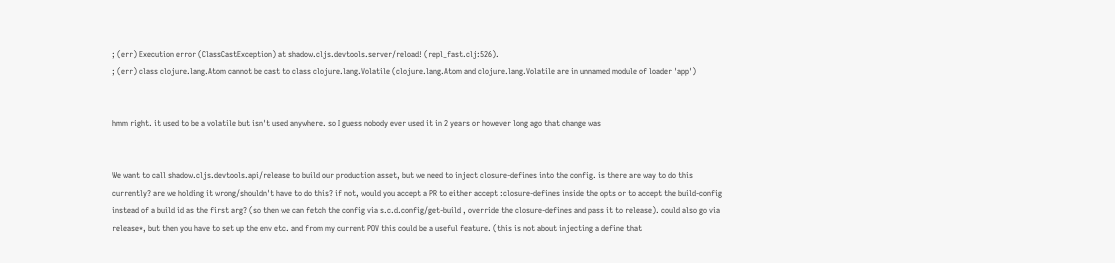; (err) Execution error (ClassCastException) at shadow.cljs.devtools.server/reload! (repl_fast.clj:526).
; (err) class clojure.lang.Atom cannot be cast to class clojure.lang.Volatile (clojure.lang.Atom and clojure.lang.Volatile are in unnamed module of loader 'app')


hmm right. it used to be a volatile but isn't used anywhere. so I guess nobody ever used it in 2 years or however long ago that change was


We want to call shadow.cljs.devtools.api/release to build our production asset, but we need to inject closure-defines into the config. is there are way to do this currently? are we holding it wrong/shouldn't have to do this? if not, would you accept a PR to either accept :closure-defines inside the opts or to accept the build-config instead of a build id as the first arg? (so then we can fetch the config via s.c.d.config/get-build , override the closure-defines and pass it to release). could also go via release*, but then you have to set up the env etc. and from my current POV this could be a useful feature. (this is not about injecting a define that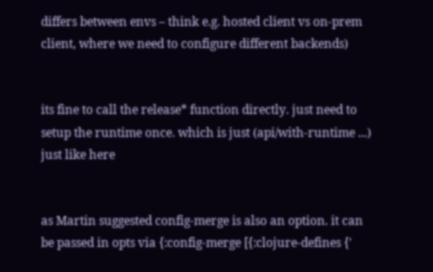differs between envs – think e.g. hosted client vs on-prem client, where we need to configure different backends)


its fine to call the release* function directly. just need to setup the runtime once. which is just (api/with-runtime ...) just like here


as Martin suggested config-merge is also an option. it can be passed in opts via {:config-merge [{:clojure-defines {'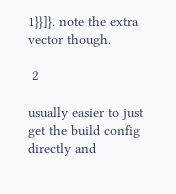1}}]}. note the extra vector though.

 2

usually easier to just get the build config directly and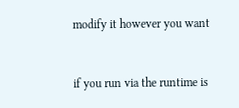modify it however you want


if you run via the runtime is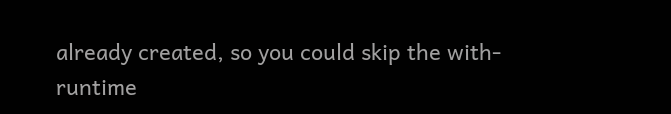already created, so you could skip the with-runtime